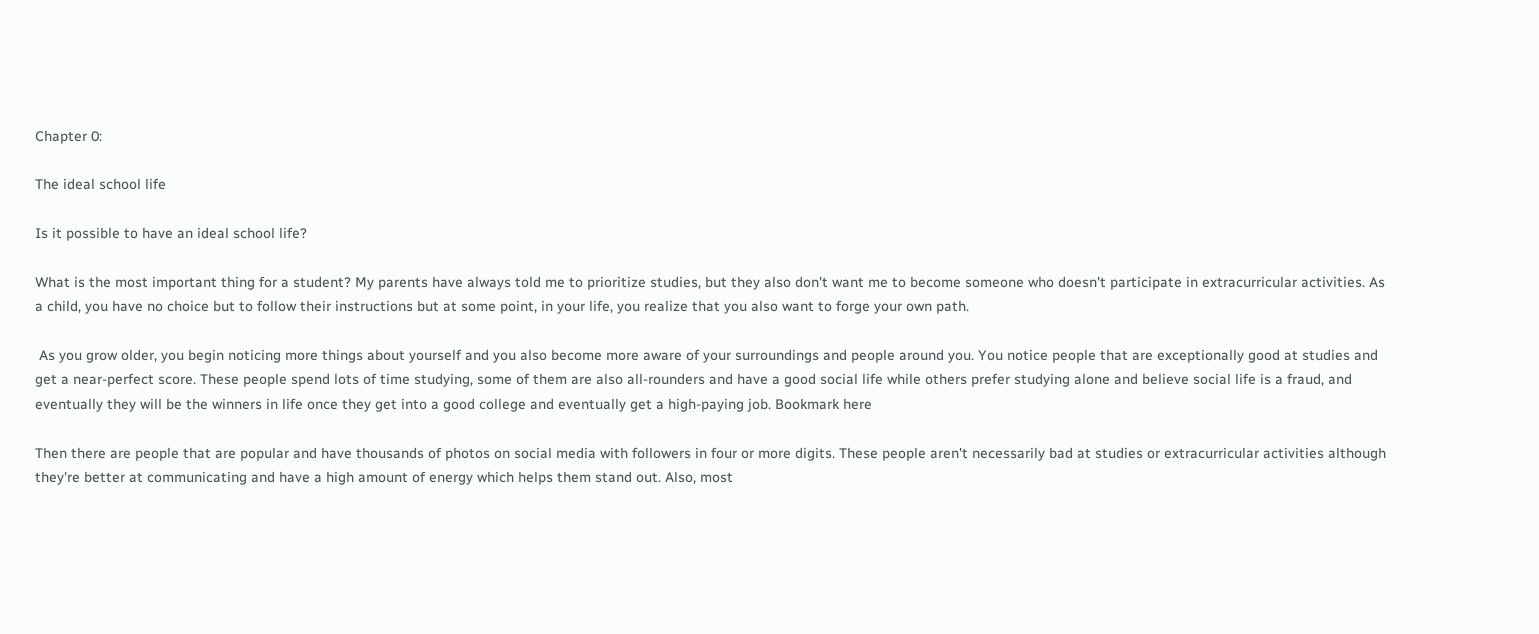Chapter 0:

The ideal school life

Is it possible to have an ideal school life?

What is the most important thing for a student? My parents have always told me to prioritize studies, but they also don't want me to become someone who doesn't participate in extracurricular activities. As a child, you have no choice but to follow their instructions but at some point, in your life, you realize that you also want to forge your own path.

 As you grow older, you begin noticing more things about yourself and you also become more aware of your surroundings and people around you. You notice people that are exceptionally good at studies and get a near-perfect score. These people spend lots of time studying, some of them are also all-rounders and have a good social life while others prefer studying alone and believe social life is a fraud, and eventually they will be the winners in life once they get into a good college and eventually get a high-paying job. Bookmark here

Then there are people that are popular and have thousands of photos on social media with followers in four or more digits. These people aren't necessarily bad at studies or extracurricular activities although they're better at communicating and have a high amount of energy which helps them stand out. Also, most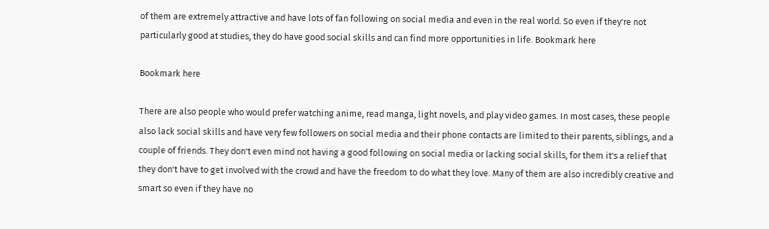of them are extremely attractive and have lots of fan following on social media and even in the real world. So even if they're not particularly good at studies, they do have good social skills and can find more opportunities in life. Bookmark here

Bookmark here

There are also people who would prefer watching anime, read manga, light novels, and play video games. In most cases, these people also lack social skills and have very few followers on social media and their phone contacts are limited to their parents, siblings, and a couple of friends. They don't even mind not having a good following on social media or lacking social skills, for them it's a relief that they don't have to get involved with the crowd and have the freedom to do what they love. Many of them are also incredibly creative and smart so even if they have no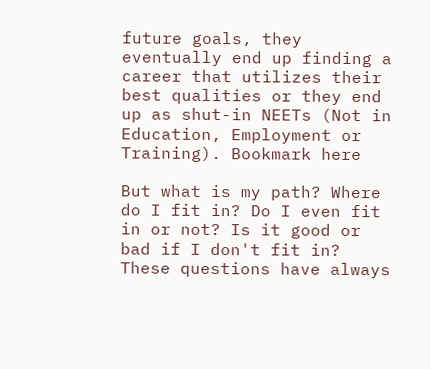future goals, they eventually end up finding a career that utilizes their best qualities or they end up as shut-in NEETs (Not in Education, Employment or Training). Bookmark here

But what is my path? Where do I fit in? Do I even fit in or not? Is it good or bad if I don't fit in? These questions have always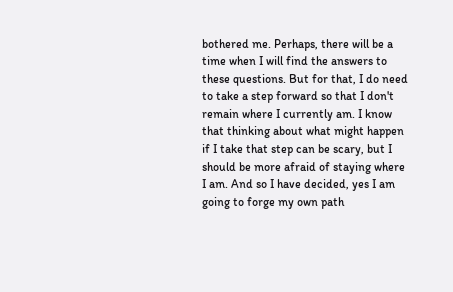bothered me. Perhaps, there will be a time when I will find the answers to these questions. But for that, I do need to take a step forward so that I don't remain where I currently am. I know that thinking about what might happen if I take that step can be scary, but I should be more afraid of staying where I am. And so I have decided, yes I am going to forge my own path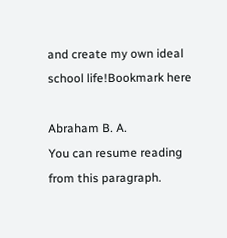and create my own ideal school life!Bookmark here

Abraham B. A.
You can resume reading from this paragraph.